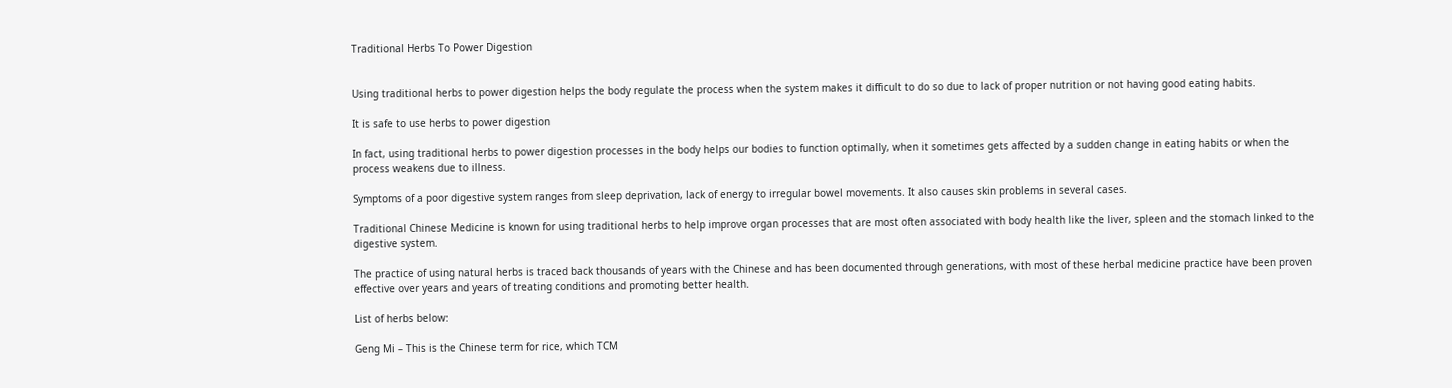Traditional Herbs To Power Digestion


Using traditional herbs to power digestion helps the body regulate the process when the system makes it difficult to do so due to lack of proper nutrition or not having good eating habits.

It is safe to use herbs to power digestion

In fact, using traditional herbs to power digestion processes in the body helps our bodies to function optimally, when it sometimes gets affected by a sudden change in eating habits or when the process weakens due to illness.

Symptoms of a poor digestive system ranges from sleep deprivation, lack of energy to irregular bowel movements. It also causes skin problems in several cases.

Traditional Chinese Medicine is known for using traditional herbs to help improve organ processes that are most often associated with body health like the liver, spleen and the stomach linked to the digestive system.

The practice of using natural herbs is traced back thousands of years with the Chinese and has been documented through generations, with most of these herbal medicine practice have been proven effective over years and years of treating conditions and promoting better health.

List of herbs below:

Geng Mi – This is the Chinese term for rice, which TCM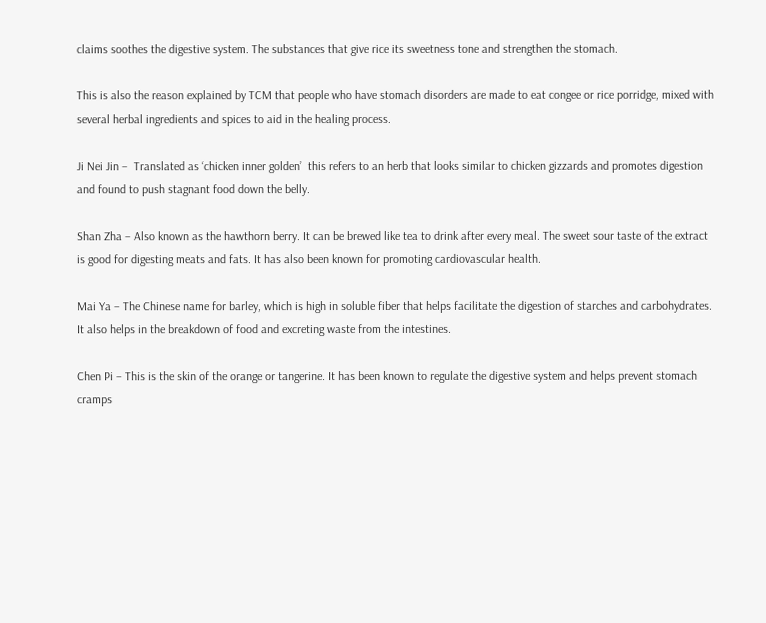claims soothes the digestive system. The substances that give rice its sweetness tone and strengthen the stomach.

This is also the reason explained by TCM that people who have stomach disorders are made to eat congee or rice porridge, mixed with several herbal ingredients and spices to aid in the healing process.

Ji Nei Jin –  Translated as ‘chicken inner golden’  this refers to an herb that looks similar to chicken gizzards and promotes digestion and found to push stagnant food down the belly.

Shan Zha – Also known as the hawthorn berry. It can be brewed like tea to drink after every meal. The sweet sour taste of the extract is good for digesting meats and fats. It has also been known for promoting cardiovascular health.

Mai Ya – The Chinese name for barley, which is high in soluble fiber that helps facilitate the digestion of starches and carbohydrates. It also helps in the breakdown of food and excreting waste from the intestines.

Chen Pi – This is the skin of the orange or tangerine. It has been known to regulate the digestive system and helps prevent stomach cramps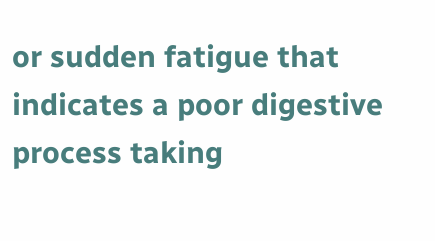or sudden fatigue that indicates a poor digestive process taking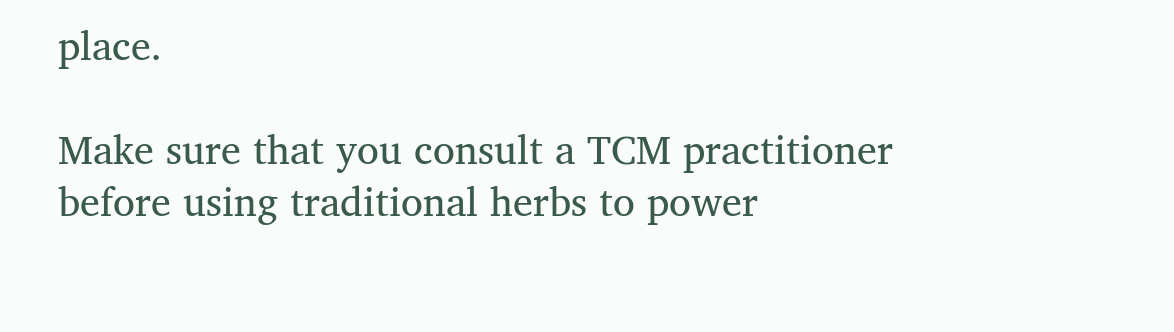place.

Make sure that you consult a TCM practitioner before using traditional herbs to power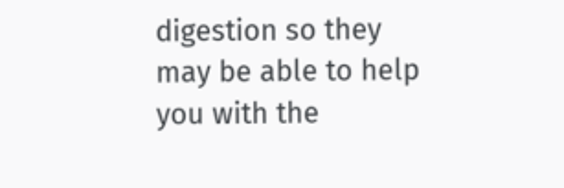digestion so they may be able to help you with the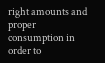right amounts and proper consumption in order to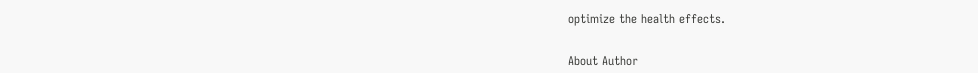optimize the health effects.


About Author